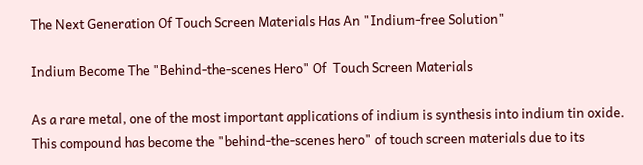The Next Generation Of Touch Screen Materials Has An "Indium-free Solution"

Indium Become The "Behind-the-scenes Hero" Of  Touch Screen Materials

As a rare metal, one of the most important applications of indium is synthesis into indium tin oxide. This compound has become the "behind-the-scenes hero" of touch screen materials due to its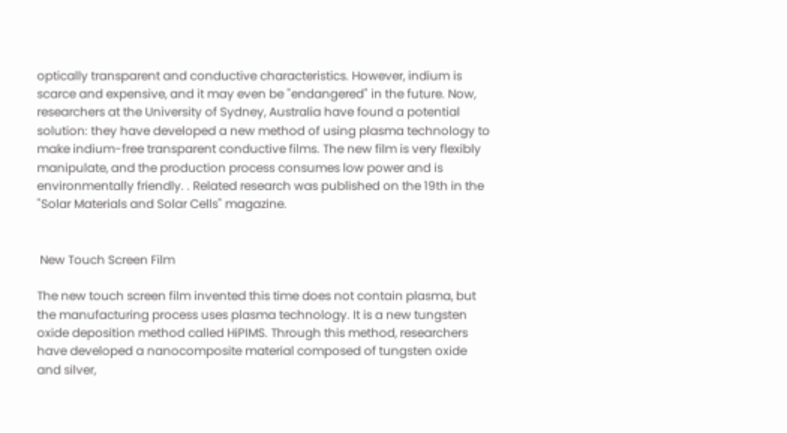optically transparent and conductive characteristics. However, indium is scarce and expensive, and it may even be "endangered" in the future. Now, researchers at the University of Sydney, Australia have found a potential solution: they have developed a new method of using plasma technology to make indium-free transparent conductive films. The new film is very flexibly manipulate, and the production process consumes low power and is environmentally friendly. . Related research was published on the 19th in the "Solar Materials and Solar Cells" magazine.


 New Touch Screen Film

The new touch screen film invented this time does not contain plasma, but the manufacturing process uses plasma technology. It is a new tungsten oxide deposition method called HiPIMS. Through this method, researchers have developed a nanocomposite material composed of tungsten oxide and silver,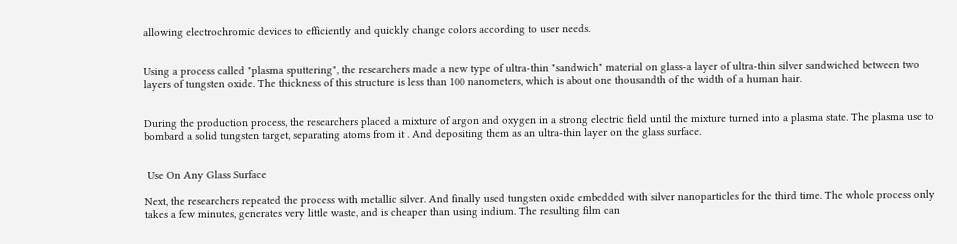allowing electrochromic devices to efficiently and quickly change colors according to user needs.


Using a process called "plasma sputtering", the researchers made a new type of ultra-thin "sandwich" material on glass-a layer of ultra-thin silver sandwiched between two layers of tungsten oxide. The thickness of this structure is less than 100 nanometers, which is about one thousandth of the width of a human hair.


During the production process, the researchers placed a mixture of argon and oxygen in a strong electric field until the mixture turned into a plasma state. The plasma use to bombard a solid tungsten target, separating atoms from it . And depositing them as an ultra-thin layer on the glass surface.


 Use On Any Glass Surface

Next, the researchers repeated the process with metallic silver. And finally used tungsten oxide embedded with silver nanoparticles for the third time. The whole process only takes a few minutes, generates very little waste, and is cheaper than using indium. The resulting film can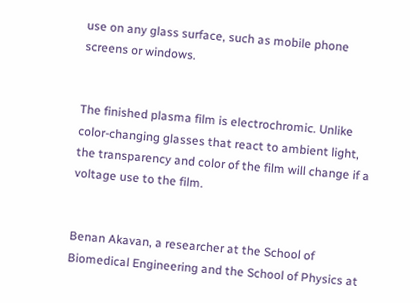use on any glass surface, such as mobile phone screens or windows.


The finished plasma film is electrochromic. Unlike color-changing glasses that react to ambient light, the transparency and color of the film will change if a voltage use to the film.


Benan Akavan, a researcher at the School of Biomedical Engineering and the School of Physics at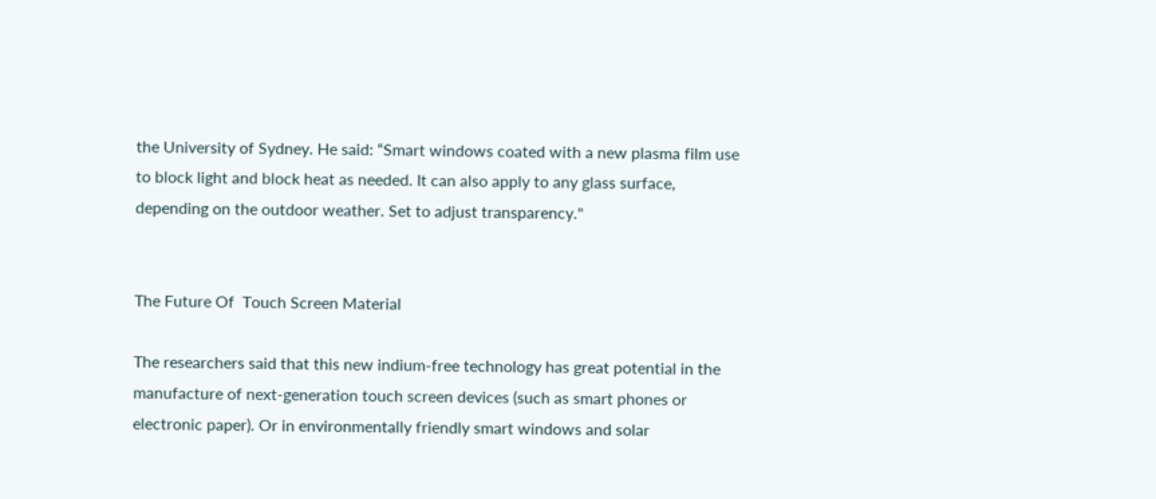the University of Sydney. He said: “Smart windows coated with a new plasma film use to block light and block heat as needed. It can also apply to any glass surface, depending on the outdoor weather. Set to adjust transparency."


The Future Of  Touch Screen Material

The researchers said that this new indium-free technology has great potential in the manufacture of next-generation touch screen devices (such as smart phones or electronic paper). Or in environmentally friendly smart windows and solar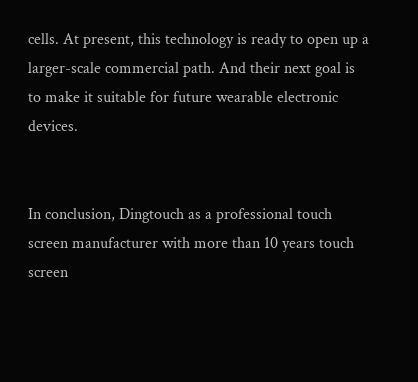cells. At present, this technology is ready to open up a larger-scale commercial path. And their next goal is to make it suitable for future wearable electronic devices.


In conclusion, Dingtouch as a professional touch screen manufacturer with more than 10 years touch screen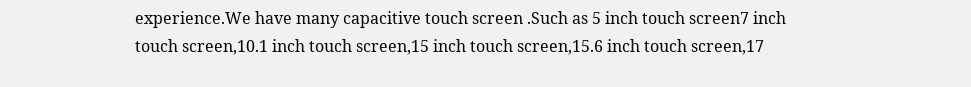experience.We have many capacitive touch screen .Such as 5 inch touch screen7 inch touch screen,10.1 inch touch screen,15 inch touch screen,15.6 inch touch screen,17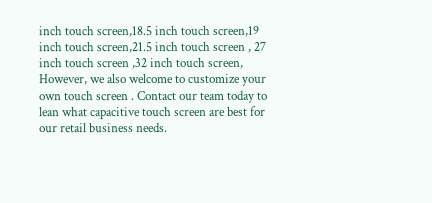inch touch screen,18.5 inch touch screen,19 inch touch screen,21.5 inch touch screen , 27 inch touch screen ,32 inch touch screen, However, we also welcome to customize your own touch screen . Contact our team today to lean what capacitive touch screen are best for our retail business needs.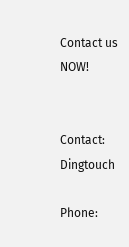Contact us NOW!


Contact: Dingtouch

Phone: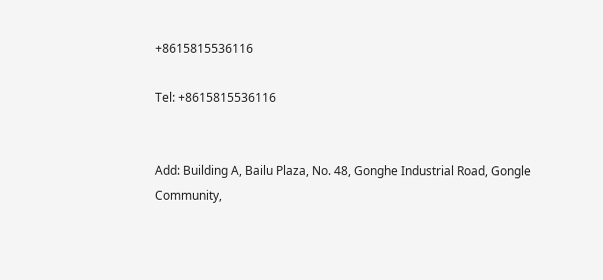+8615815536116

Tel: +8615815536116


Add: Building A, Bailu Plaza, No. 48, Gonghe Industrial Road, Gongle Community,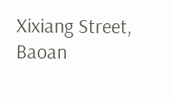Xixiang Street, Baoan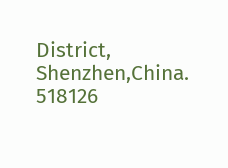District, Shenzhen,China. 518126